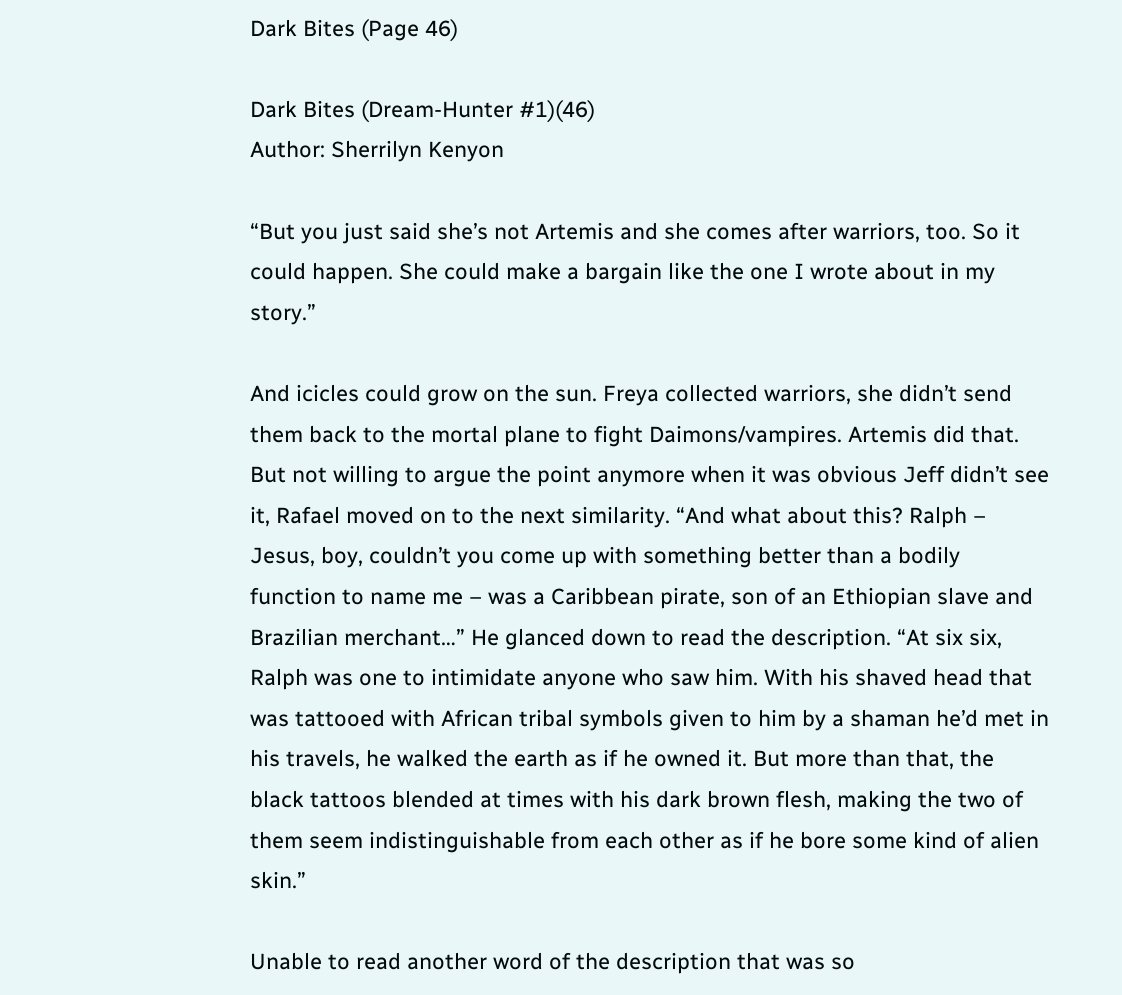Dark Bites (Page 46)

Dark Bites (Dream-Hunter #1)(46)
Author: Sherrilyn Kenyon

“But you just said she’s not Artemis and she comes after warriors, too. So it could happen. She could make a bargain like the one I wrote about in my story.”

And icicles could grow on the sun. Freya collected warriors, she didn’t send them back to the mortal plane to fight Daimons/vampires. Artemis did that. But not willing to argue the point anymore when it was obvious Jeff didn’t see it, Rafael moved on to the next similarity. “And what about this? Ralph – Jesus, boy, couldn’t you come up with something better than a bodily function to name me – was a Caribbean pirate, son of an Ethiopian slave and Brazilian merchant…” He glanced down to read the description. “At six six, Ralph was one to intimidate anyone who saw him. With his shaved head that was tattooed with African tribal symbols given to him by a shaman he’d met in his travels, he walked the earth as if he owned it. But more than that, the black tattoos blended at times with his dark brown flesh, making the two of them seem indistinguishable from each other as if he bore some kind of alien skin.”

Unable to read another word of the description that was so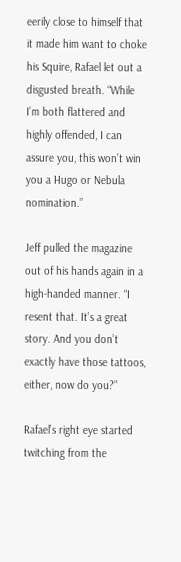eerily close to himself that it made him want to choke his Squire, Rafael let out a disgusted breath. “While I’m both flattered and highly offended, I can assure you, this won’t win you a Hugo or Nebula nomination.”

Jeff pulled the magazine out of his hands again in a high-handed manner. “I resent that. It’s a great story. And you don’t exactly have those tattoos, either, now do you?”

Rafael’s right eye started twitching from the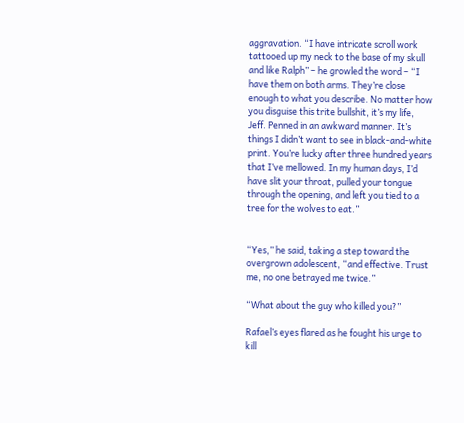aggravation. “I have intricate scroll work tattooed up my neck to the base of my skull and like Ralph” – he growled the word – “I have them on both arms. They’re close enough to what you describe. No matter how you disguise this trite bullshit, it’s my life, Jeff. Penned in an awkward manner. It’s things I didn’t want to see in black-and-white print. You’re lucky after three hundred years that I’ve mellowed. In my human days, I’d have slit your throat, pulled your tongue through the opening, and left you tied to a tree for the wolves to eat.”


“Yes,” he said, taking a step toward the overgrown adolescent, “and effective. Trust me, no one betrayed me twice.”

“What about the guy who killed you?”

Rafael’s eyes flared as he fought his urge to kill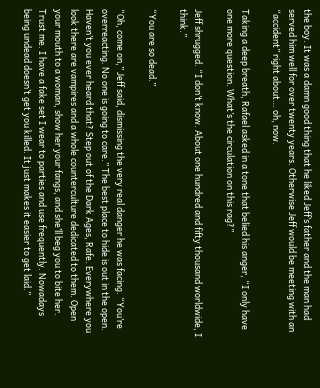the boy. It was a damn good thing that he liked Jeff’s father and the man had served him well for over twenty years. Otherwise Jeff would be meeting with an “accident” right about… oh, now.

Taking a deep breath, Rafael asked in a tone that belied his anger, “I only have one more question. What’s the circulation on this rag?”

Jeff shrugged. “I don’t know. About one hundred and fifty thousand worldwide, I think.”

“You are so dead.”

“Oh, come on,” Jeff said, dismissing the very real danger he was facing. “You’re overreacting. No one is going to care.” The best place to hide is out in the open. Haven’t you ever heard that? Step out of the Dark Ages, Rafe. Everywhere you look there are vampires and a whole counterculture dedicated to them. Open your mouth to a woman, show her your fangs, and she’ll beg you to bite her. Trust me. I have a fake set I wear to parties and use frequently. Nowadays being undead doesn’t get you killed. It just makes it easier to get laid.”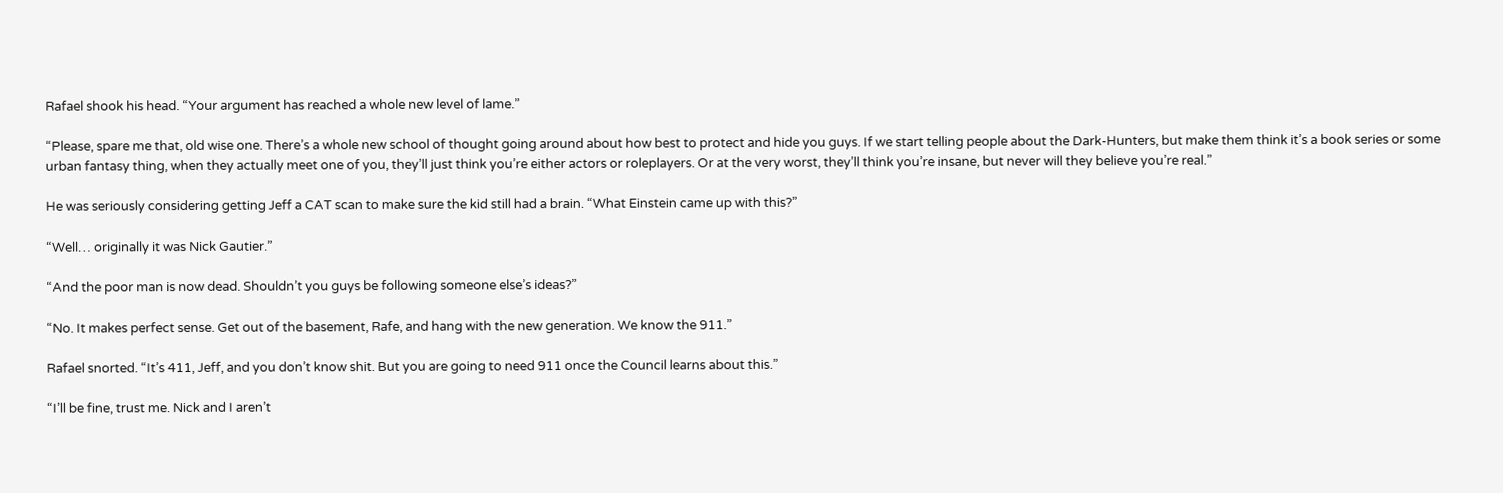Rafael shook his head. “Your argument has reached a whole new level of lame.”

“Please, spare me that, old wise one. There’s a whole new school of thought going around about how best to protect and hide you guys. If we start telling people about the Dark-Hunters, but make them think it’s a book series or some urban fantasy thing, when they actually meet one of you, they’ll just think you’re either actors or roleplayers. Or at the very worst, they’ll think you’re insane, but never will they believe you’re real.”

He was seriously considering getting Jeff a CAT scan to make sure the kid still had a brain. “What Einstein came up with this?”

“Well… originally it was Nick Gautier.”

“And the poor man is now dead. Shouldn’t you guys be following someone else’s ideas?”

“No. It makes perfect sense. Get out of the basement, Rafe, and hang with the new generation. We know the 911.”

Rafael snorted. “It’s 411, Jeff, and you don’t know shit. But you are going to need 911 once the Council learns about this.”

“I’ll be fine, trust me. Nick and I aren’t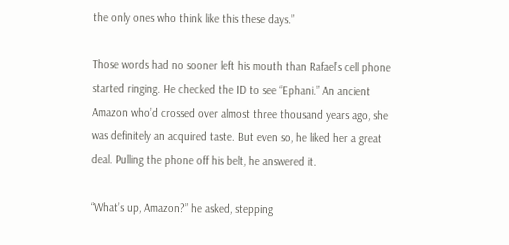the only ones who think like this these days.”

Those words had no sooner left his mouth than Rafael’s cell phone started ringing. He checked the ID to see “Ephani.” An ancient Amazon who’d crossed over almost three thousand years ago, she was definitely an acquired taste. But even so, he liked her a great deal. Pulling the phone off his belt, he answered it.

“What’s up, Amazon?” he asked, stepping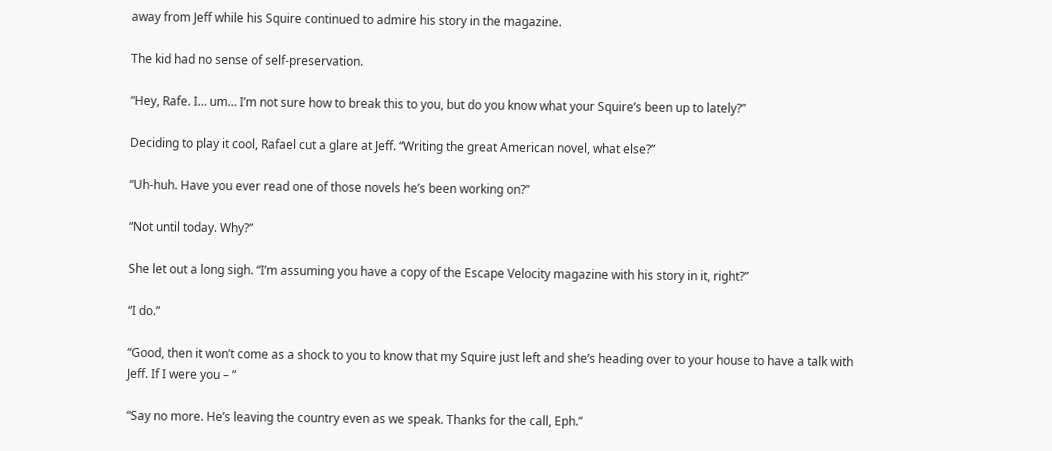away from Jeff while his Squire continued to admire his story in the magazine.

The kid had no sense of self-preservation.

“Hey, Rafe. I… um… I’m not sure how to break this to you, but do you know what your Squire’s been up to lately?”

Deciding to play it cool, Rafael cut a glare at Jeff. “Writing the great American novel, what else?”

“Uh-huh. Have you ever read one of those novels he’s been working on?”

“Not until today. Why?”

She let out a long sigh. “I’m assuming you have a copy of the Escape Velocity magazine with his story in it, right?”

“I do.”

“Good, then it won’t come as a shock to you to know that my Squire just left and she’s heading over to your house to have a talk with Jeff. If I were you – ”

“Say no more. He’s leaving the country even as we speak. Thanks for the call, Eph.”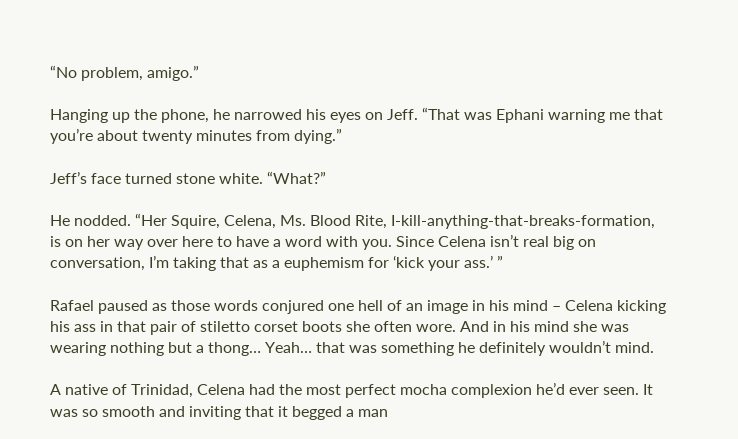“No problem, amigo.”

Hanging up the phone, he narrowed his eyes on Jeff. “That was Ephani warning me that you’re about twenty minutes from dying.”

Jeff’s face turned stone white. “What?”

He nodded. “Her Squire, Celena, Ms. Blood Rite, I-kill-anything-that-breaks-formation, is on her way over here to have a word with you. Since Celena isn’t real big on conversation, I’m taking that as a euphemism for ‘kick your ass.’ ”

Rafael paused as those words conjured one hell of an image in his mind – Celena kicking his ass in that pair of stiletto corset boots she often wore. And in his mind she was wearing nothing but a thong… Yeah… that was something he definitely wouldn’t mind.

A native of Trinidad, Celena had the most perfect mocha complexion he’d ever seen. It was so smooth and inviting that it begged a man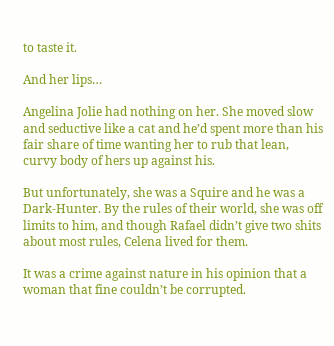to taste it.

And her lips…

Angelina Jolie had nothing on her. She moved slow and seductive like a cat and he’d spent more than his fair share of time wanting her to rub that lean, curvy body of hers up against his.

But unfortunately, she was a Squire and he was a Dark-Hunter. By the rules of their world, she was off limits to him, and though Rafael didn’t give two shits about most rules, Celena lived for them.

It was a crime against nature in his opinion that a woman that fine couldn’t be corrupted.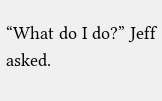“What do I do?” Jeff asked.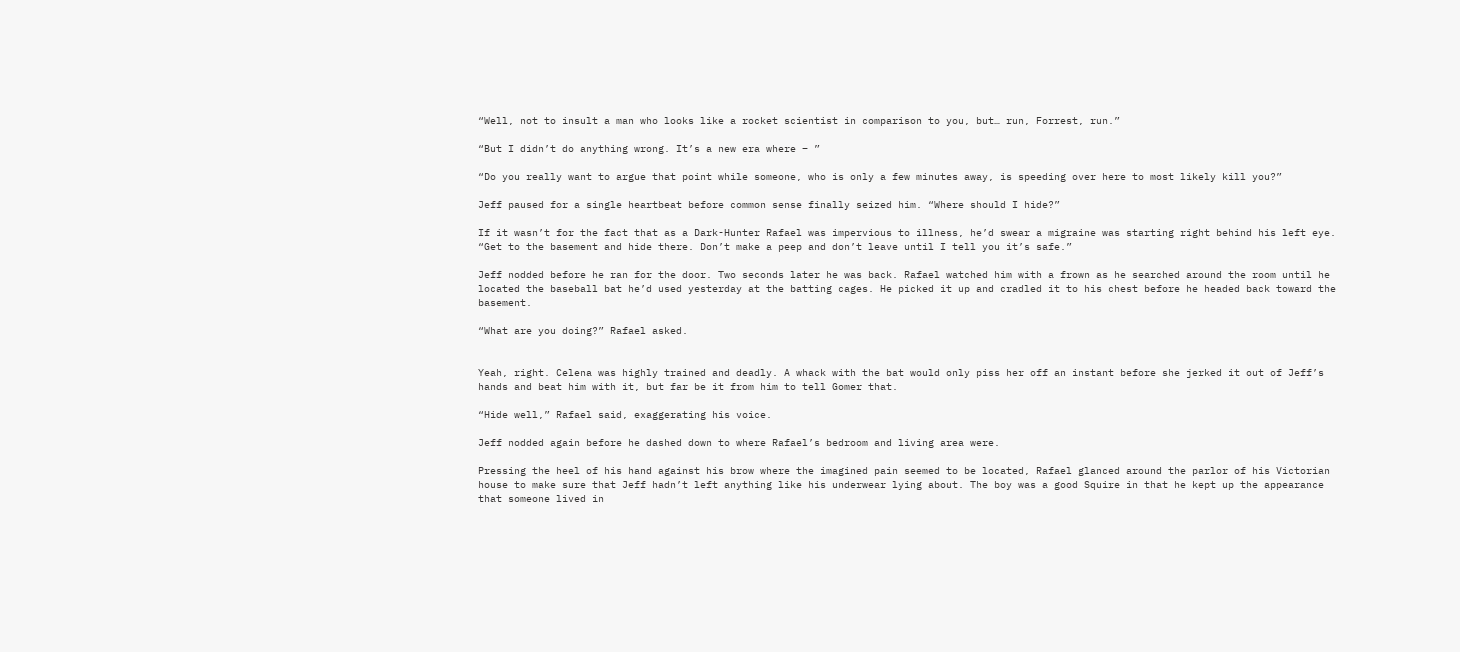“Well, not to insult a man who looks like a rocket scientist in comparison to you, but… run, Forrest, run.”

“But I didn’t do anything wrong. It’s a new era where – ”

“Do you really want to argue that point while someone, who is only a few minutes away, is speeding over here to most likely kill you?”

Jeff paused for a single heartbeat before common sense finally seized him. “Where should I hide?”

If it wasn’t for the fact that as a Dark-Hunter Rafael was impervious to illness, he’d swear a migraine was starting right behind his left eye. “Get to the basement and hide there. Don’t make a peep and don’t leave until I tell you it’s safe.”

Jeff nodded before he ran for the door. Two seconds later he was back. Rafael watched him with a frown as he searched around the room until he located the baseball bat he’d used yesterday at the batting cages. He picked it up and cradled it to his chest before he headed back toward the basement.

“What are you doing?” Rafael asked.


Yeah, right. Celena was highly trained and deadly. A whack with the bat would only piss her off an instant before she jerked it out of Jeff’s hands and beat him with it, but far be it from him to tell Gomer that.

“Hide well,” Rafael said, exaggerating his voice.

Jeff nodded again before he dashed down to where Rafael’s bedroom and living area were.

Pressing the heel of his hand against his brow where the imagined pain seemed to be located, Rafael glanced around the parlor of his Victorian house to make sure that Jeff hadn’t left anything like his underwear lying about. The boy was a good Squire in that he kept up the appearance that someone lived in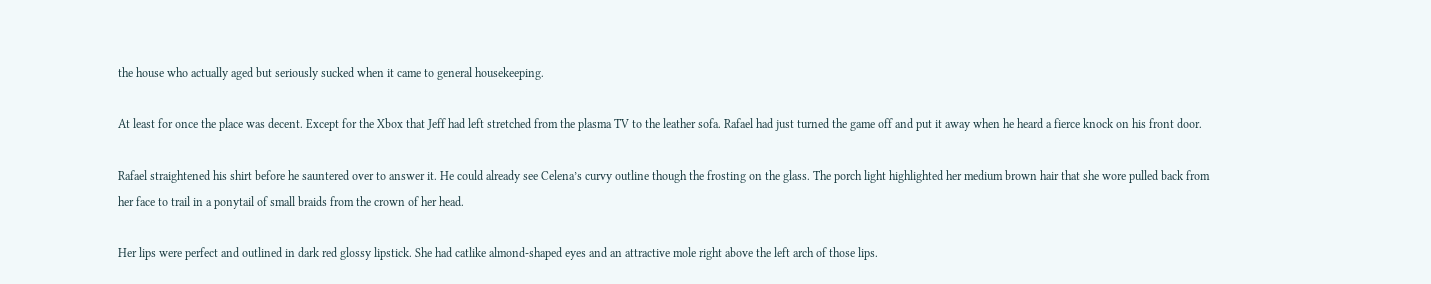the house who actually aged but seriously sucked when it came to general housekeeping.

At least for once the place was decent. Except for the Xbox that Jeff had left stretched from the plasma TV to the leather sofa. Rafael had just turned the game off and put it away when he heard a fierce knock on his front door.

Rafael straightened his shirt before he sauntered over to answer it. He could already see Celena’s curvy outline though the frosting on the glass. The porch light highlighted her medium brown hair that she wore pulled back from her face to trail in a ponytail of small braids from the crown of her head.

Her lips were perfect and outlined in dark red glossy lipstick. She had catlike almond-shaped eyes and an attractive mole right above the left arch of those lips.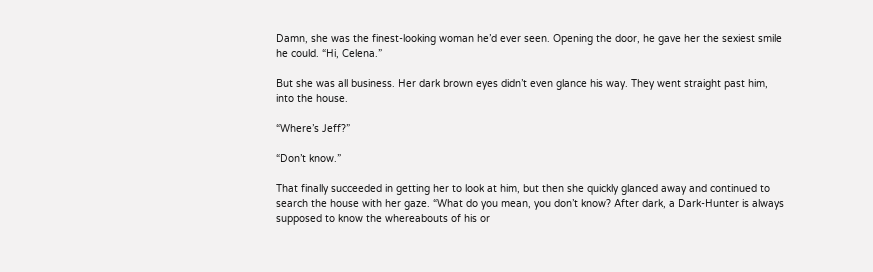Damn, she was the finest-looking woman he’d ever seen. Opening the door, he gave her the sexiest smile he could. “Hi, Celena.”

But she was all business. Her dark brown eyes didn’t even glance his way. They went straight past him, into the house.

“Where’s Jeff?”

“Don’t know.”

That finally succeeded in getting her to look at him, but then she quickly glanced away and continued to search the house with her gaze. “What do you mean, you don’t know? After dark, a Dark-Hunter is always supposed to know the whereabouts of his or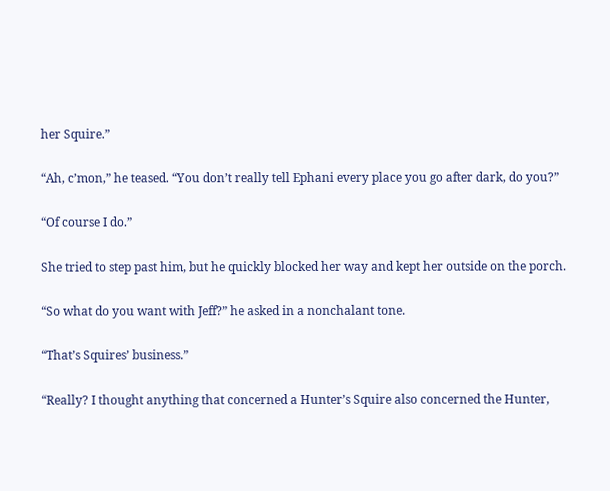her Squire.”

“Ah, c’mon,” he teased. “You don’t really tell Ephani every place you go after dark, do you?”

“Of course I do.”

She tried to step past him, but he quickly blocked her way and kept her outside on the porch.

“So what do you want with Jeff?” he asked in a nonchalant tone.

“That’s Squires’ business.”

“Really? I thought anything that concerned a Hunter’s Squire also concerned the Hunter,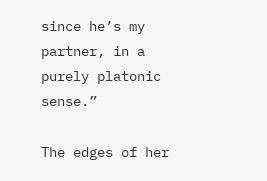since he’s my partner, in a purely platonic sense.”

The edges of her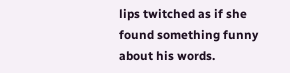lips twitched as if she found something funny about his words.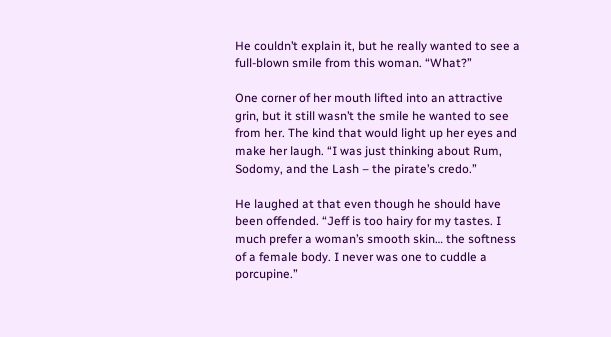He couldn’t explain it, but he really wanted to see a full-blown smile from this woman. “What?”

One corner of her mouth lifted into an attractive grin, but it still wasn’t the smile he wanted to see from her. The kind that would light up her eyes and make her laugh. “I was just thinking about Rum, Sodomy, and the Lash – the pirate’s credo.”

He laughed at that even though he should have been offended. “Jeff is too hairy for my tastes. I much prefer a woman’s smooth skin… the softness of a female body. I never was one to cuddle a porcupine.”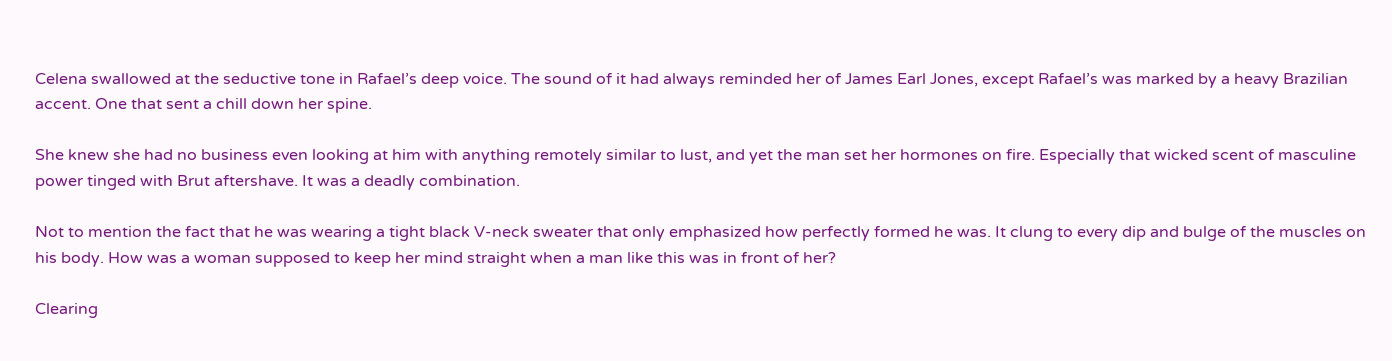Celena swallowed at the seductive tone in Rafael’s deep voice. The sound of it had always reminded her of James Earl Jones, except Rafael’s was marked by a heavy Brazilian accent. One that sent a chill down her spine.

She knew she had no business even looking at him with anything remotely similar to lust, and yet the man set her hormones on fire. Especially that wicked scent of masculine power tinged with Brut aftershave. It was a deadly combination.

Not to mention the fact that he was wearing a tight black V-neck sweater that only emphasized how perfectly formed he was. It clung to every dip and bulge of the muscles on his body. How was a woman supposed to keep her mind straight when a man like this was in front of her?

Clearing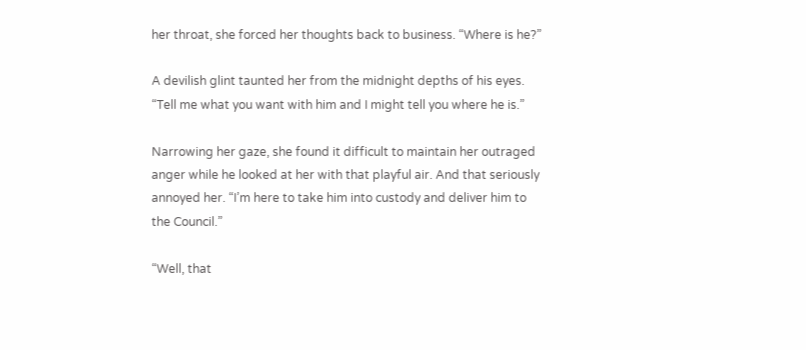her throat, she forced her thoughts back to business. “Where is he?”

A devilish glint taunted her from the midnight depths of his eyes. “Tell me what you want with him and I might tell you where he is.”

Narrowing her gaze, she found it difficult to maintain her outraged anger while he looked at her with that playful air. And that seriously annoyed her. “I’m here to take him into custody and deliver him to the Council.”

“Well, that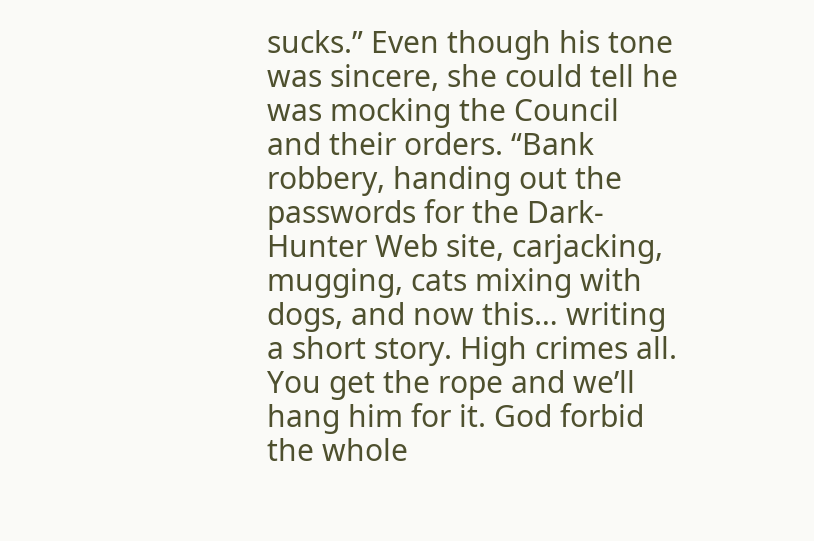sucks.” Even though his tone was sincere, she could tell he was mocking the Council and their orders. “Bank robbery, handing out the passwords for the Dark-Hunter Web site, carjacking, mugging, cats mixing with dogs, and now this… writing a short story. High crimes all. You get the rope and we’ll hang him for it. God forbid the whole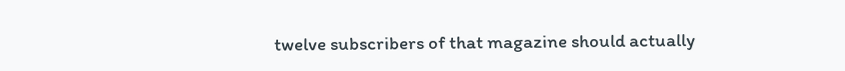twelve subscribers of that magazine should actually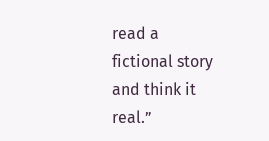read a fictional story and think it real.”